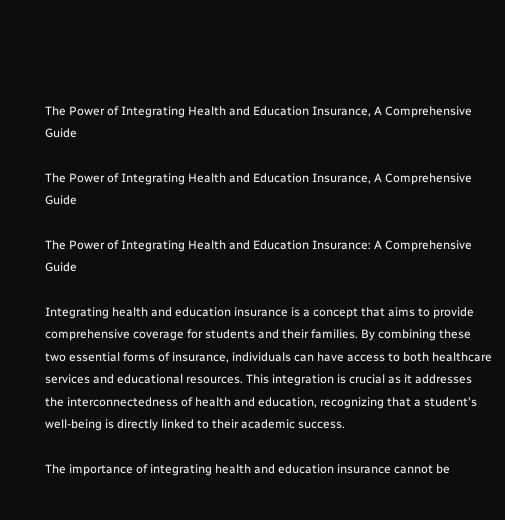The Power of Integrating Health and Education Insurance, A Comprehensive Guide

The Power of Integrating Health and Education Insurance, A Comprehensive Guide

The Power of Integrating Health and Education Insurance: A Comprehensive Guide

Integrating health and education insurance is a concept that aims to provide comprehensive coverage for students and their families. By combining these two essential forms of insurance, individuals can have access to both healthcare services and educational resources. This integration is crucial as it addresses the interconnectedness of health and education, recognizing that a student's well-being is directly linked to their academic success.

The importance of integrating health and education insurance cannot be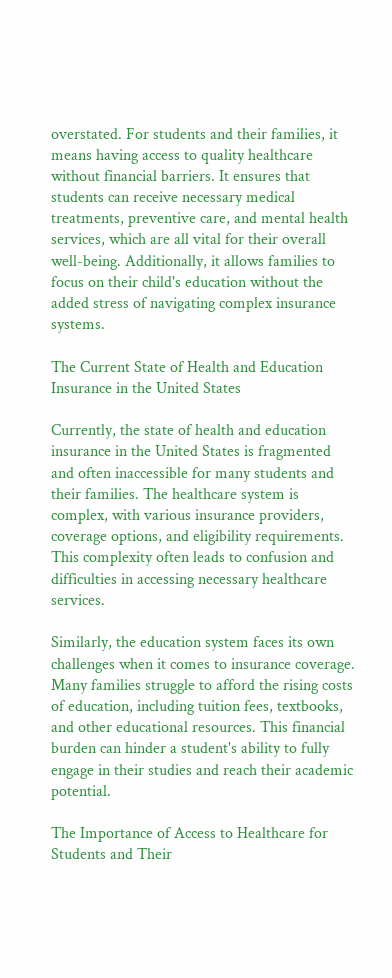overstated. For students and their families, it means having access to quality healthcare without financial barriers. It ensures that students can receive necessary medical treatments, preventive care, and mental health services, which are all vital for their overall well-being. Additionally, it allows families to focus on their child's education without the added stress of navigating complex insurance systems.

The Current State of Health and Education Insurance in the United States

Currently, the state of health and education insurance in the United States is fragmented and often inaccessible for many students and their families. The healthcare system is complex, with various insurance providers, coverage options, and eligibility requirements. This complexity often leads to confusion and difficulties in accessing necessary healthcare services.

Similarly, the education system faces its own challenges when it comes to insurance coverage. Many families struggle to afford the rising costs of education, including tuition fees, textbooks, and other educational resources. This financial burden can hinder a student's ability to fully engage in their studies and reach their academic potential.

The Importance of Access to Healthcare for Students and Their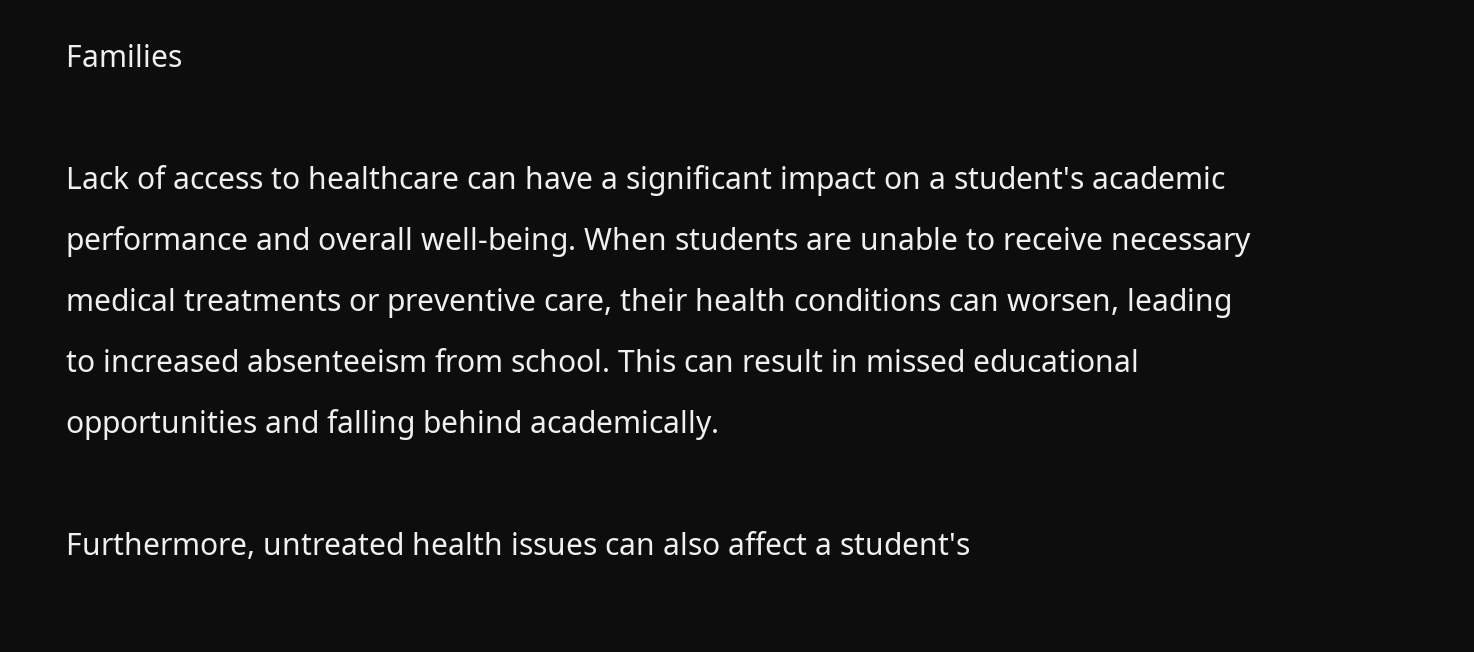Families

Lack of access to healthcare can have a significant impact on a student's academic performance and overall well-being. When students are unable to receive necessary medical treatments or preventive care, their health conditions can worsen, leading to increased absenteeism from school. This can result in missed educational opportunities and falling behind academically.

Furthermore, untreated health issues can also affect a student's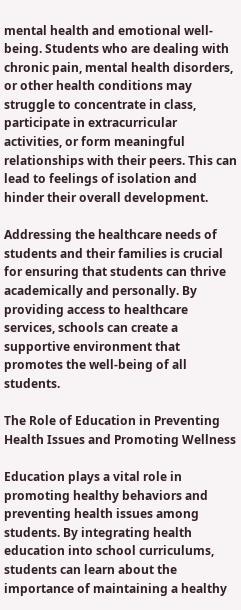mental health and emotional well-being. Students who are dealing with chronic pain, mental health disorders, or other health conditions may struggle to concentrate in class, participate in extracurricular activities, or form meaningful relationships with their peers. This can lead to feelings of isolation and hinder their overall development.

Addressing the healthcare needs of students and their families is crucial for ensuring that students can thrive academically and personally. By providing access to healthcare services, schools can create a supportive environment that promotes the well-being of all students.

The Role of Education in Preventing Health Issues and Promoting Wellness

Education plays a vital role in promoting healthy behaviors and preventing health issues among students. By integrating health education into school curriculums, students can learn about the importance of maintaining a healthy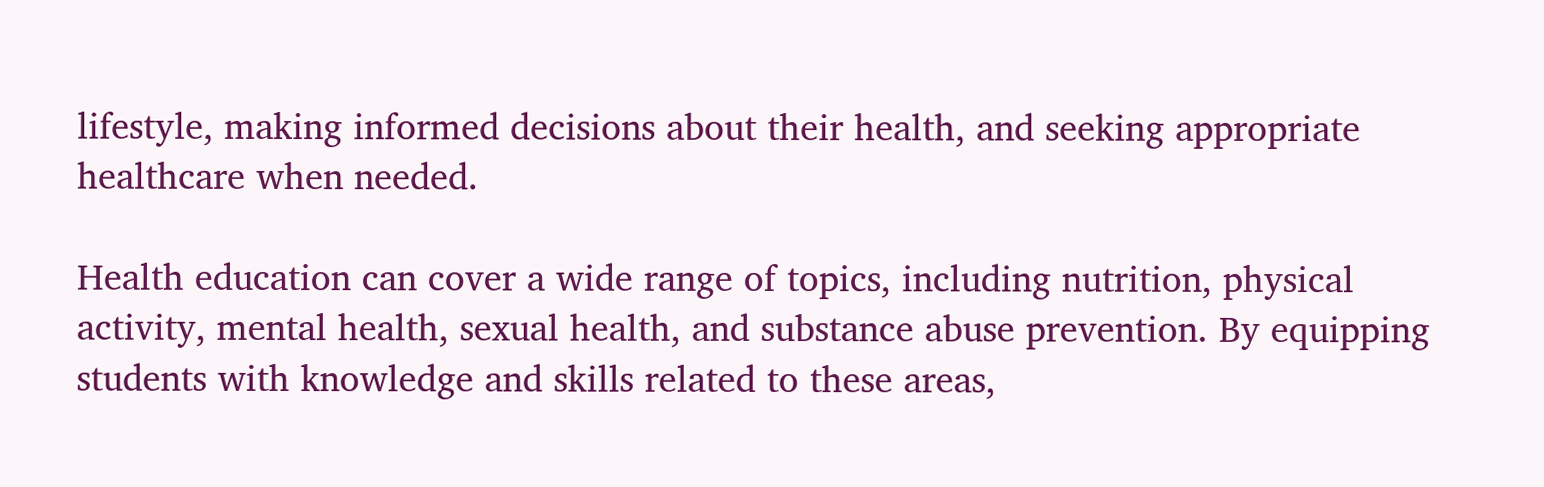lifestyle, making informed decisions about their health, and seeking appropriate healthcare when needed.

Health education can cover a wide range of topics, including nutrition, physical activity, mental health, sexual health, and substance abuse prevention. By equipping students with knowledge and skills related to these areas,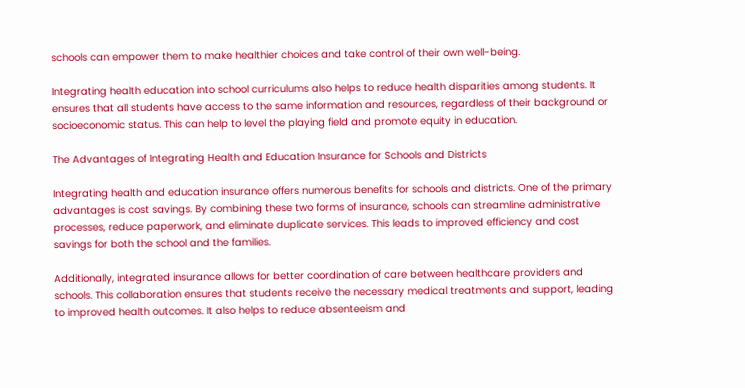schools can empower them to make healthier choices and take control of their own well-being.

Integrating health education into school curriculums also helps to reduce health disparities among students. It ensures that all students have access to the same information and resources, regardless of their background or socioeconomic status. This can help to level the playing field and promote equity in education.

The Advantages of Integrating Health and Education Insurance for Schools and Districts

Integrating health and education insurance offers numerous benefits for schools and districts. One of the primary advantages is cost savings. By combining these two forms of insurance, schools can streamline administrative processes, reduce paperwork, and eliminate duplicate services. This leads to improved efficiency and cost savings for both the school and the families.

Additionally, integrated insurance allows for better coordination of care between healthcare providers and schools. This collaboration ensures that students receive the necessary medical treatments and support, leading to improved health outcomes. It also helps to reduce absenteeism and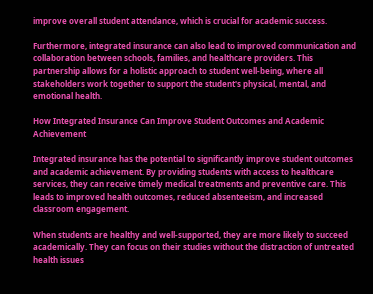improve overall student attendance, which is crucial for academic success.

Furthermore, integrated insurance can also lead to improved communication and collaboration between schools, families, and healthcare providers. This partnership allows for a holistic approach to student well-being, where all stakeholders work together to support the student's physical, mental, and emotional health.

How Integrated Insurance Can Improve Student Outcomes and Academic Achievement

Integrated insurance has the potential to significantly improve student outcomes and academic achievement. By providing students with access to healthcare services, they can receive timely medical treatments and preventive care. This leads to improved health outcomes, reduced absenteeism, and increased classroom engagement.

When students are healthy and well-supported, they are more likely to succeed academically. They can focus on their studies without the distraction of untreated health issues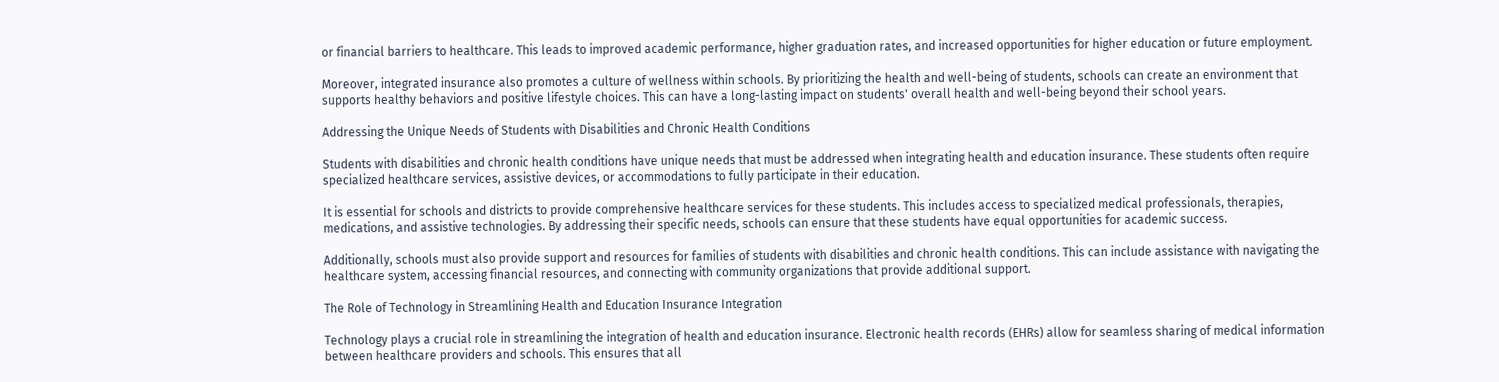or financial barriers to healthcare. This leads to improved academic performance, higher graduation rates, and increased opportunities for higher education or future employment.

Moreover, integrated insurance also promotes a culture of wellness within schools. By prioritizing the health and well-being of students, schools can create an environment that supports healthy behaviors and positive lifestyle choices. This can have a long-lasting impact on students' overall health and well-being beyond their school years.

Addressing the Unique Needs of Students with Disabilities and Chronic Health Conditions

Students with disabilities and chronic health conditions have unique needs that must be addressed when integrating health and education insurance. These students often require specialized healthcare services, assistive devices, or accommodations to fully participate in their education.

It is essential for schools and districts to provide comprehensive healthcare services for these students. This includes access to specialized medical professionals, therapies, medications, and assistive technologies. By addressing their specific needs, schools can ensure that these students have equal opportunities for academic success.

Additionally, schools must also provide support and resources for families of students with disabilities and chronic health conditions. This can include assistance with navigating the healthcare system, accessing financial resources, and connecting with community organizations that provide additional support.

The Role of Technology in Streamlining Health and Education Insurance Integration

Technology plays a crucial role in streamlining the integration of health and education insurance. Electronic health records (EHRs) allow for seamless sharing of medical information between healthcare providers and schools. This ensures that all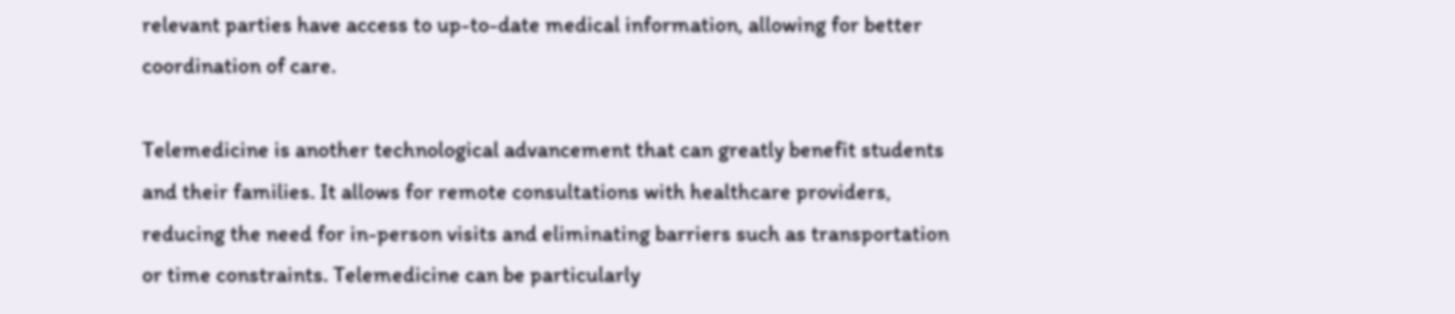relevant parties have access to up-to-date medical information, allowing for better coordination of care.

Telemedicine is another technological advancement that can greatly benefit students and their families. It allows for remote consultations with healthcare providers, reducing the need for in-person visits and eliminating barriers such as transportation or time constraints. Telemedicine can be particularly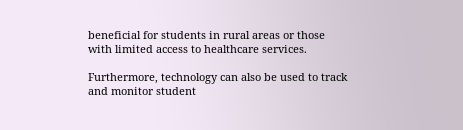beneficial for students in rural areas or those with limited access to healthcare services.

Furthermore, technology can also be used to track and monitor student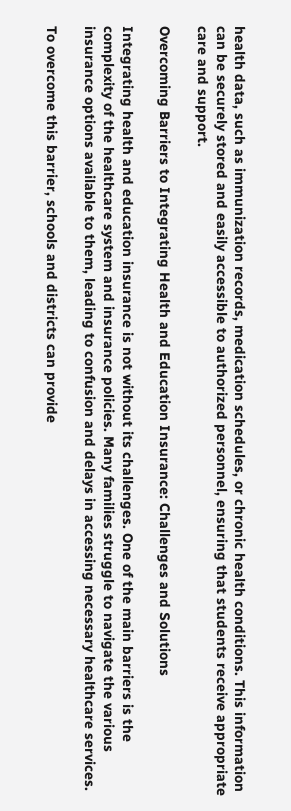health data, such as immunization records, medication schedules, or chronic health conditions. This information can be securely stored and easily accessible to authorized personnel, ensuring that students receive appropriate care and support.

Overcoming Barriers to Integrating Health and Education Insurance: Challenges and Solutions

Integrating health and education insurance is not without its challenges. One of the main barriers is the complexity of the healthcare system and insurance policies. Many families struggle to navigate the various insurance options available to them, leading to confusion and delays in accessing necessary healthcare services.

To overcome this barrier, schools and districts can provide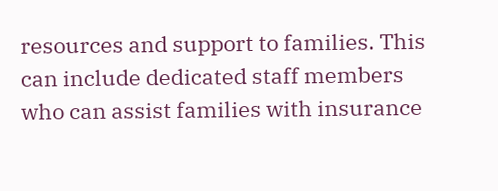resources and support to families. This can include dedicated staff members who can assist families with insurance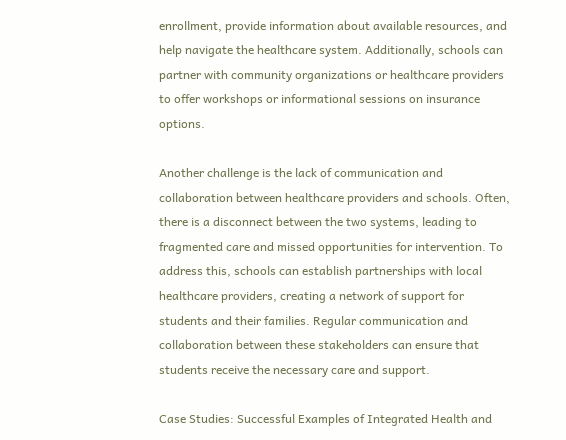enrollment, provide information about available resources, and help navigate the healthcare system. Additionally, schools can partner with community organizations or healthcare providers to offer workshops or informational sessions on insurance options.

Another challenge is the lack of communication and collaboration between healthcare providers and schools. Often, there is a disconnect between the two systems, leading to fragmented care and missed opportunities for intervention. To address this, schools can establish partnerships with local healthcare providers, creating a network of support for students and their families. Regular communication and collaboration between these stakeholders can ensure that students receive the necessary care and support.

Case Studies: Successful Examples of Integrated Health and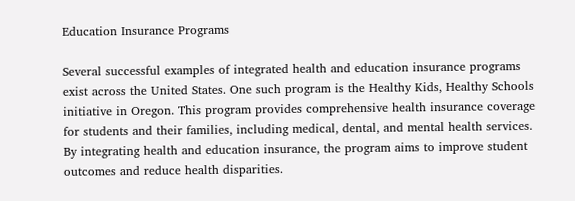Education Insurance Programs

Several successful examples of integrated health and education insurance programs exist across the United States. One such program is the Healthy Kids, Healthy Schools initiative in Oregon. This program provides comprehensive health insurance coverage for students and their families, including medical, dental, and mental health services. By integrating health and education insurance, the program aims to improve student outcomes and reduce health disparities.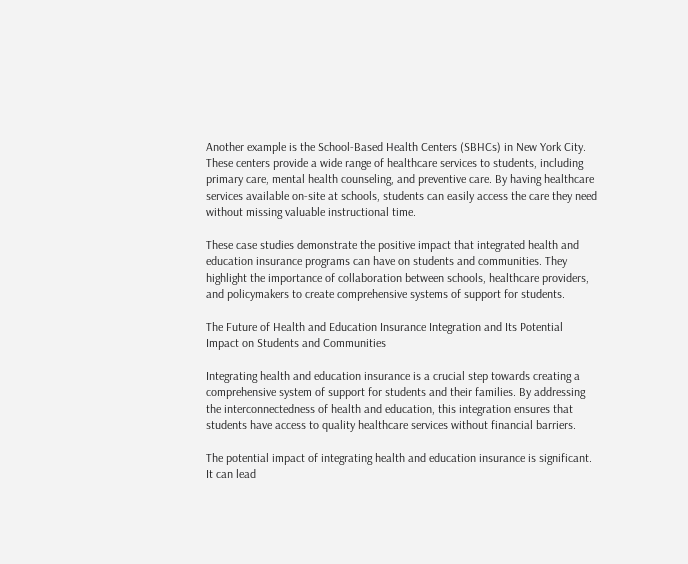Another example is the School-Based Health Centers (SBHCs) in New York City. These centers provide a wide range of healthcare services to students, including primary care, mental health counseling, and preventive care. By having healthcare services available on-site at schools, students can easily access the care they need without missing valuable instructional time.

These case studies demonstrate the positive impact that integrated health and education insurance programs can have on students and communities. They highlight the importance of collaboration between schools, healthcare providers, and policymakers to create comprehensive systems of support for students.

The Future of Health and Education Insurance Integration and Its Potential Impact on Students and Communities

Integrating health and education insurance is a crucial step towards creating a comprehensive system of support for students and their families. By addressing the interconnectedness of health and education, this integration ensures that students have access to quality healthcare services without financial barriers.

The potential impact of integrating health and education insurance is significant. It can lead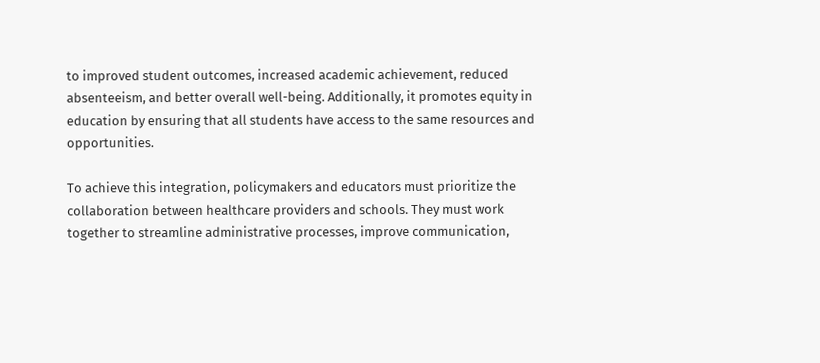to improved student outcomes, increased academic achievement, reduced absenteeism, and better overall well-being. Additionally, it promotes equity in education by ensuring that all students have access to the same resources and opportunities.

To achieve this integration, policymakers and educators must prioritize the collaboration between healthcare providers and schools. They must work together to streamline administrative processes, improve communication,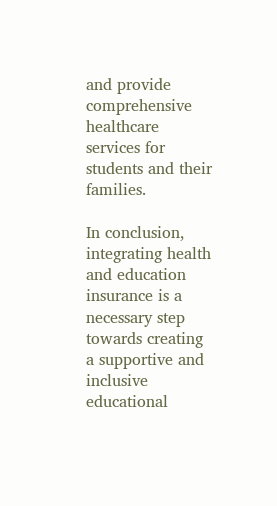and provide comprehensive healthcare services for students and their families.

In conclusion, integrating health and education insurance is a necessary step towards creating a supportive and inclusive educational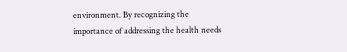environment. By recognizing the importance of addressing the health needs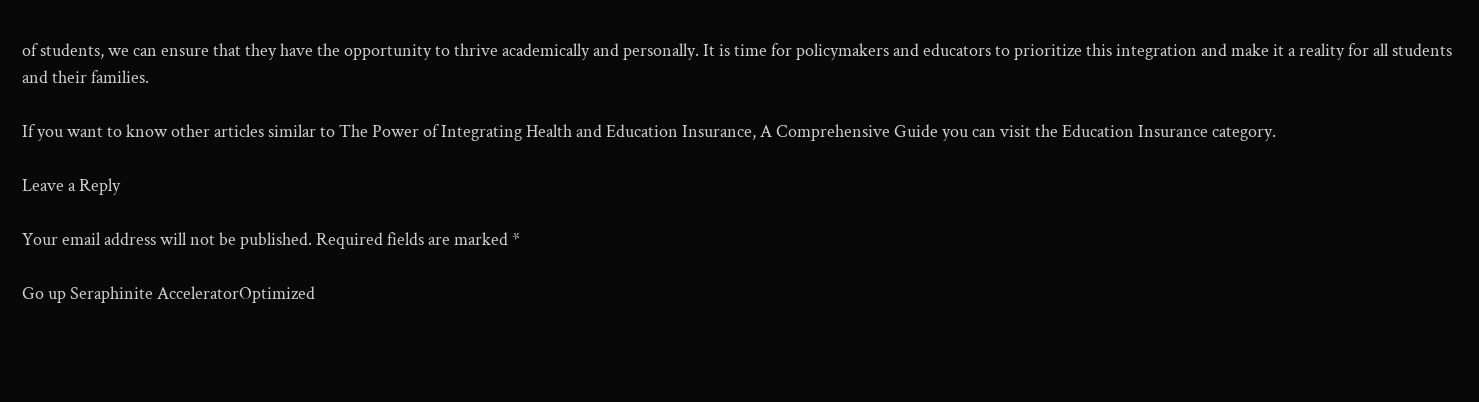of students, we can ensure that they have the opportunity to thrive academically and personally. It is time for policymakers and educators to prioritize this integration and make it a reality for all students and their families.

If you want to know other articles similar to The Power of Integrating Health and Education Insurance, A Comprehensive Guide you can visit the Education Insurance category.

Leave a Reply

Your email address will not be published. Required fields are marked *

Go up Seraphinite AcceleratorOptimized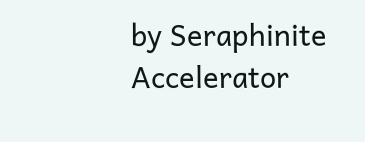by Seraphinite Accelerator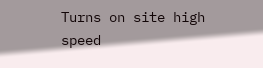Turns on site high speed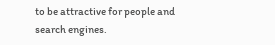to be attractive for people and search engines.